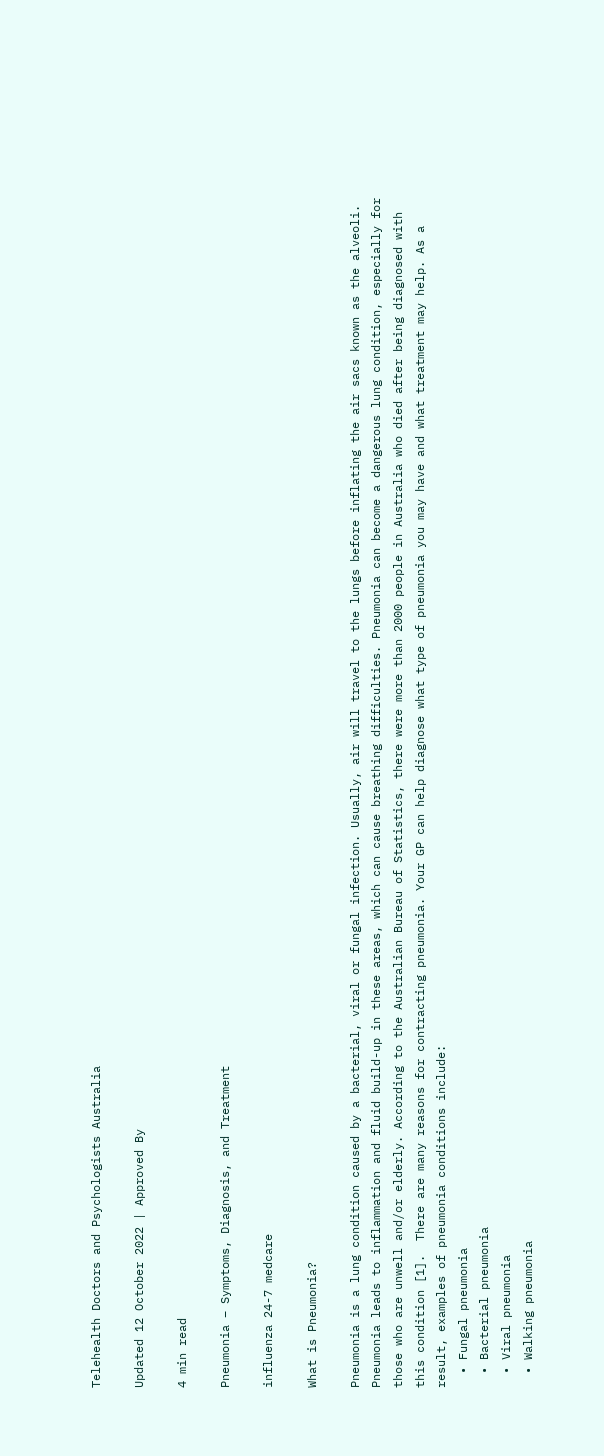Telehealth Doctors and Psychologists Australia

Updated 12 October 2022 | Approved By

4 min read

Pneumonia – Symptoms, Diagnosis, and Treatment

influenza 24-7 medcare

What is Pneumonia?

Pneumonia is a lung condition caused by a bacterial, viral or fungal infection. Usually, air will travel to the lungs before inflating the air sacs known as the alveoli. Pneumonia leads to inflammation and fluid build-up in these areas, which can cause breathing difficulties. Pneumonia can become a dangerous lung condition, especially for those who are unwell and/or elderly. According to the Australian Bureau of Statistics, there were more than 2000 people in Australia who died after being diagnosed with this condition [1].  There are many reasons for contracting pneumonia. Your GP can help diagnose what type of pneumonia you may have and what treatment may help. As a result, examples of pneumonia conditions include:
  • Fungal pneumonia
  • Bacterial pneumonia
  • Viral pneumonia
  • Walking pneumonia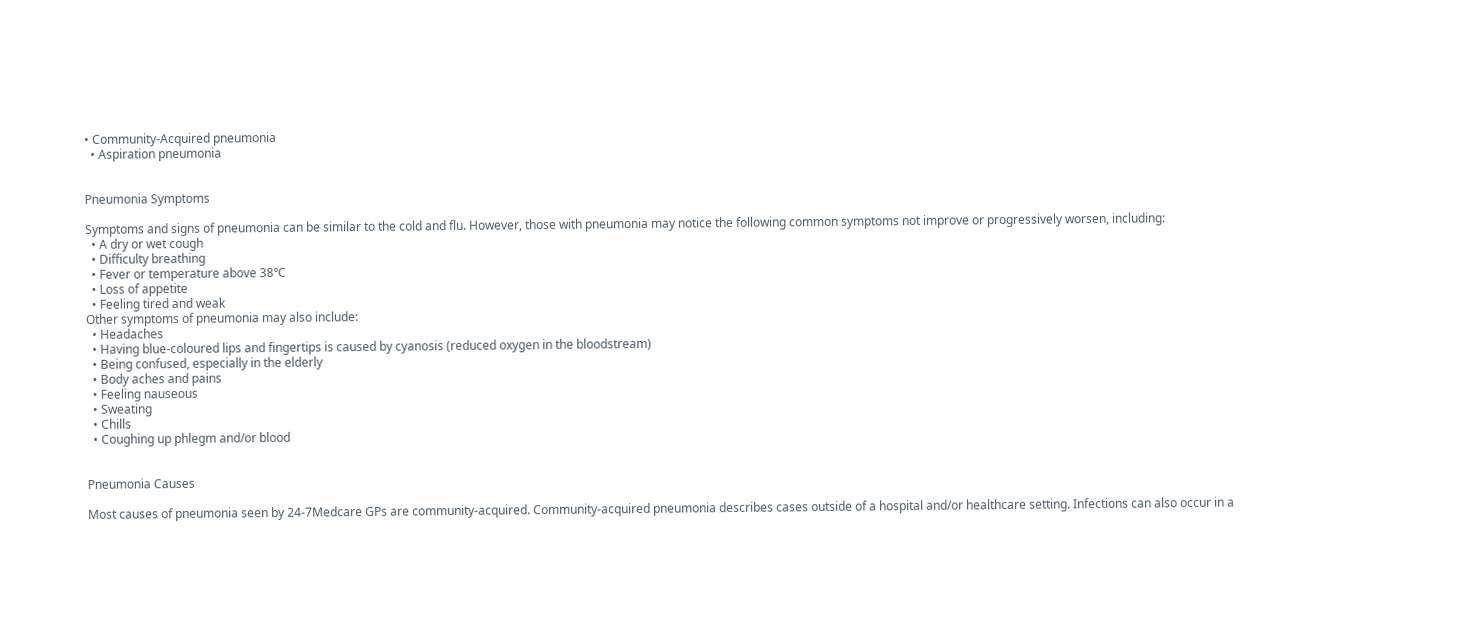• Community-Acquired pneumonia
  • Aspiration pneumonia


Pneumonia Symptoms

Symptoms and signs of pneumonia can be similar to the cold and flu. However, those with pneumonia may notice the following common symptoms not improve or progressively worsen, including:
  • A dry or wet cough
  • Difficulty breathing
  • Fever or temperature above 38℃
  • Loss of appetite
  • Feeling tired and weak
Other symptoms of pneumonia may also include:
  • Headaches
  • Having blue-coloured lips and fingertips is caused by cyanosis (reduced oxygen in the bloodstream)
  • Being confused, especially in the elderly
  • Body aches and pains
  • Feeling nauseous
  • Sweating
  • Chills
  • Coughing up phlegm and/or blood


Pneumonia Causes

Most causes of pneumonia seen by 24-7Medcare GPs are community-acquired. Community-acquired pneumonia describes cases outside of a hospital and/or healthcare setting. Infections can also occur in a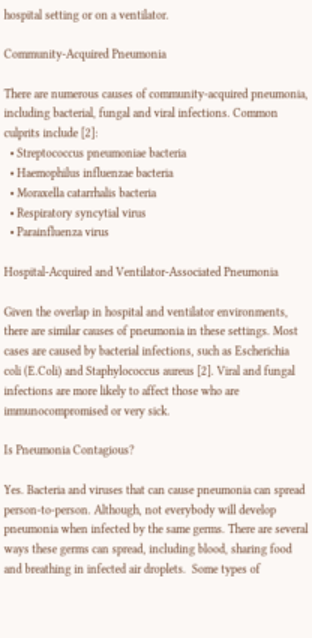hospital setting or on a ventilator.

Community-Acquired Pneumonia

There are numerous causes of community-acquired pneumonia, including bacterial, fungal and viral infections. Common culprits include [2]:
  • Streptococcus pneumoniae bacteria
  • Haemophilus influenzae bacteria
  • Moraxella catarrhalis bacteria
  • Respiratory syncytial virus
  • Parainfluenza virus

Hospital-Acquired and Ventilator-Associated Pneumonia

Given the overlap in hospital and ventilator environments, there are similar causes of pneumonia in these settings. Most cases are caused by bacterial infections, such as Escherichia coli (E.Coli) and Staphylococcus aureus [2]. Viral and fungal infections are more likely to affect those who are immunocompromised or very sick.

Is Pneumonia Contagious?

Yes. Bacteria and viruses that can cause pneumonia can spread person-to-person. Although, not everybody will develop pneumonia when infected by the same germs. There are several ways these germs can spread, including blood, sharing food and breathing in infected air droplets.  Some types of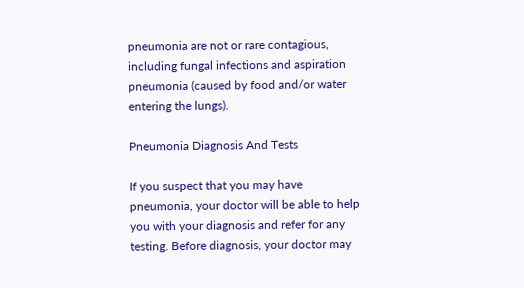pneumonia are not or rare contagious, including fungal infections and aspiration pneumonia (caused by food and/or water entering the lungs).

Pneumonia Diagnosis And Tests

If you suspect that you may have pneumonia, your doctor will be able to help you with your diagnosis and refer for any testing. Before diagnosis, your doctor may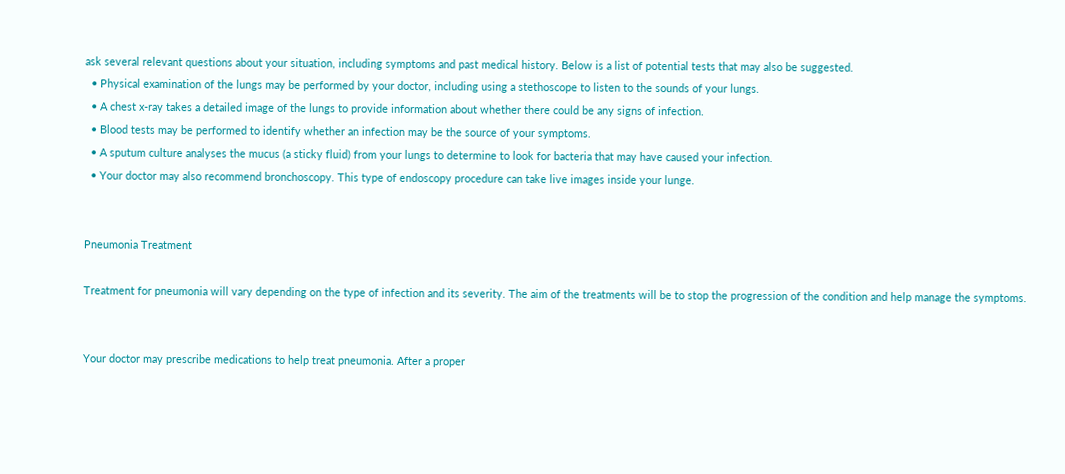ask several relevant questions about your situation, including symptoms and past medical history. Below is a list of potential tests that may also be suggested.
  • Physical examination of the lungs may be performed by your doctor, including using a stethoscope to listen to the sounds of your lungs.
  • A chest x-ray takes a detailed image of the lungs to provide information about whether there could be any signs of infection.
  • Blood tests may be performed to identify whether an infection may be the source of your symptoms.
  • A sputum culture analyses the mucus (a sticky fluid) from your lungs to determine to look for bacteria that may have caused your infection.
  • Your doctor may also recommend bronchoscopy. This type of endoscopy procedure can take live images inside your lunge.


Pneumonia Treatment

Treatment for pneumonia will vary depending on the type of infection and its severity. The aim of the treatments will be to stop the progression of the condition and help manage the symptoms.


Your doctor may prescribe medications to help treat pneumonia. After a proper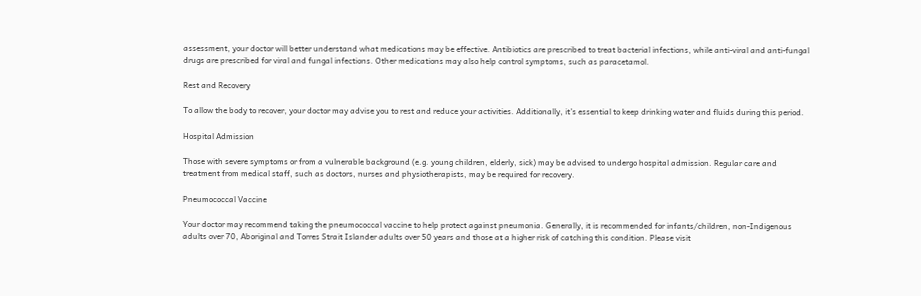assessment, your doctor will better understand what medications may be effective. Antibiotics are prescribed to treat bacterial infections, while anti-viral and anti-fungal drugs are prescribed for viral and fungal infections. Other medications may also help control symptoms, such as paracetamol.

Rest and Recovery

To allow the body to recover, your doctor may advise you to rest and reduce your activities. Additionally, it’s essential to keep drinking water and fluids during this period.

Hospital Admission

Those with severe symptoms or from a vulnerable background (e.g. young children, elderly, sick) may be advised to undergo hospital admission. Regular care and treatment from medical staff, such as doctors, nurses and physiotherapists, may be required for recovery.

Pneumococcal Vaccine

Your doctor may recommend taking the pneumococcal vaccine to help protect against pneumonia. Generally, it is recommended for infants/children, non-Indigenous adults over 70, Aboriginal and Torres Strait Islander adults over 50 years and those at a higher risk of catching this condition. Please visit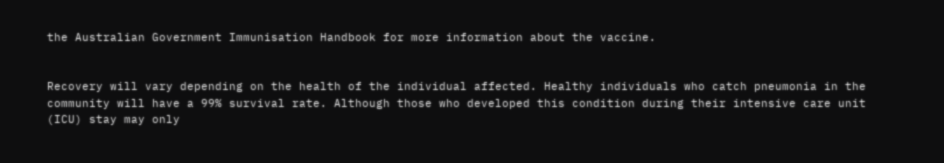the Australian Government Immunisation Handbook for more information about the vaccine.


Recovery will vary depending on the health of the individual affected. Healthy individuals who catch pneumonia in the community will have a 99% survival rate. Although those who developed this condition during their intensive care unit (ICU) stay may only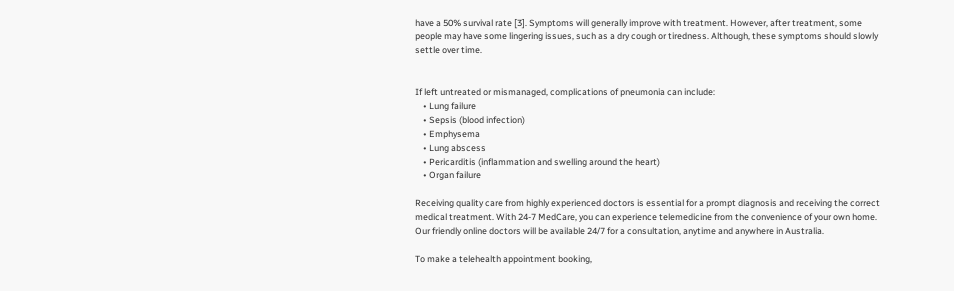have a 50% survival rate [3]. Symptoms will generally improve with treatment. However, after treatment, some people may have some lingering issues, such as a dry cough or tiredness. Although, these symptoms should slowly settle over time.


If left untreated or mismanaged, complications of pneumonia can include:
    • Lung failure
    • Sepsis (blood infection)
    • Emphysema
    • Lung abscess
    • Pericarditis (inflammation and swelling around the heart)
    • Organ failure

Receiving quality care from highly experienced doctors is essential for a prompt diagnosis and receiving the correct medical treatment. With 24-7 MedCare, you can experience telemedicine from the convenience of your own home. Our friendly online doctors will be available 24/7 for a consultation, anytime and anywhere in Australia.

To make a telehealth appointment booking,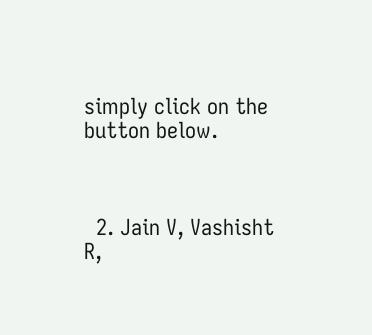simply click on the button below.



  2. Jain V, Vashisht R,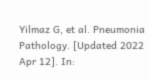Yilmaz G, et al. Pneumonia Pathology. [Updated 2022 Apr 12]. In: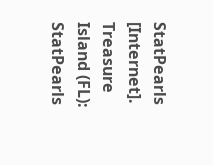StatPearls [Internet]. Treasure Island (FL): StatPearls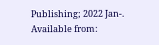Publishing; 2022 Jan-. Available from: